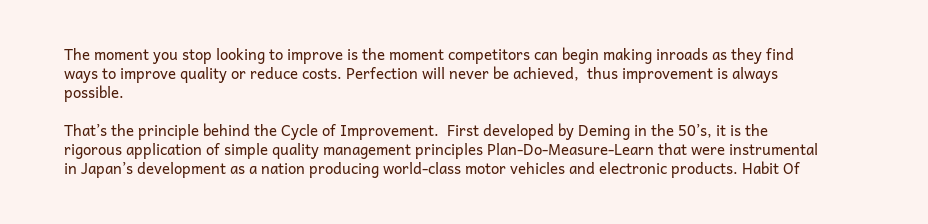The moment you stop looking to improve is the moment competitors can begin making inroads as they find ways to improve quality or reduce costs. Perfection will never be achieved,  thus improvement is always possible.

That’s the principle behind the Cycle of Improvement.  First developed by Deming in the 50’s, it is the rigorous application of simple quality management principles Plan-Do-Measure-Learn that were instrumental in Japan’s development as a nation producing world-class motor vehicles and electronic products. Habit Of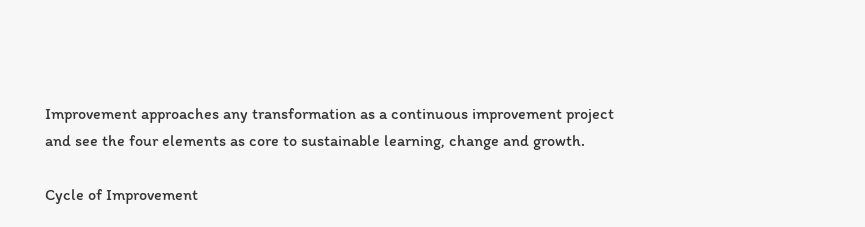Improvement approaches any transformation as a continuous improvement project and see the four elements as core to sustainable learning, change and growth.

Cycle of Improvement